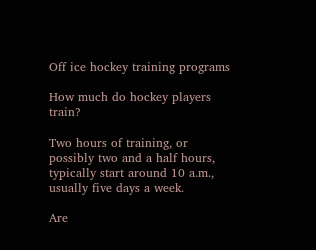Off ice hockey training programs

How much do hockey players train?

Two hours of training, or possibly two and a half hours, typically start around 10 a.m., usually five days a week.

Are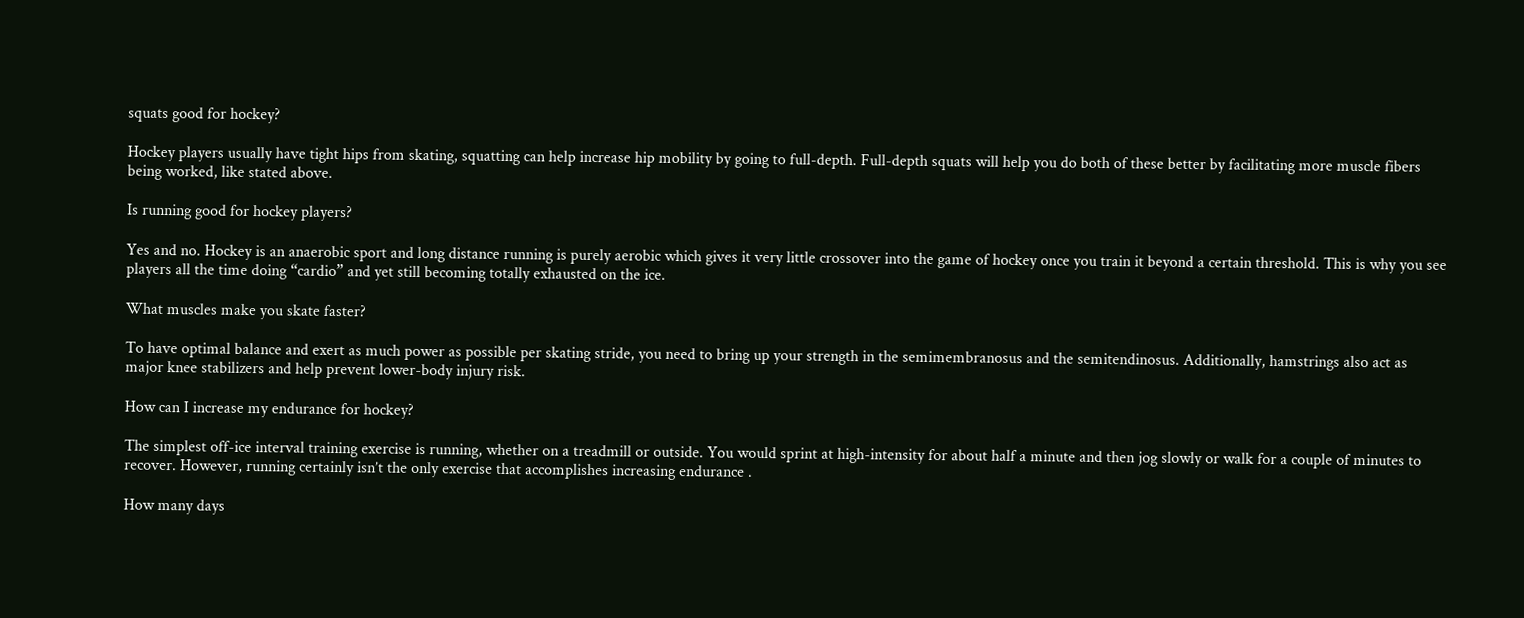squats good for hockey?

Hockey players usually have tight hips from skating, squatting can help increase hip mobility by going to full-depth. Full-depth squats will help you do both of these better by facilitating more muscle fibers being worked, like stated above.

Is running good for hockey players?

Yes and no. Hockey is an anaerobic sport and long distance running is purely aerobic which gives it very little crossover into the game of hockey once you train it beyond a certain threshold. This is why you see players all the time doing “cardio” and yet still becoming totally exhausted on the ice.

What muscles make you skate faster?

To have optimal balance and exert as much power as possible per skating stride, you need to bring up your strength in the semimembranosus and the semitendinosus. Additionally, hamstrings also act as major knee stabilizers and help prevent lower-body injury risk.

How can I increase my endurance for hockey?

The simplest off-ice interval training exercise is running, whether on a treadmill or outside. You would sprint at high-intensity for about half a minute and then jog slowly or walk for a couple of minutes to recover. However, running certainly isn’t the only exercise that accomplishes increasing endurance .

How many days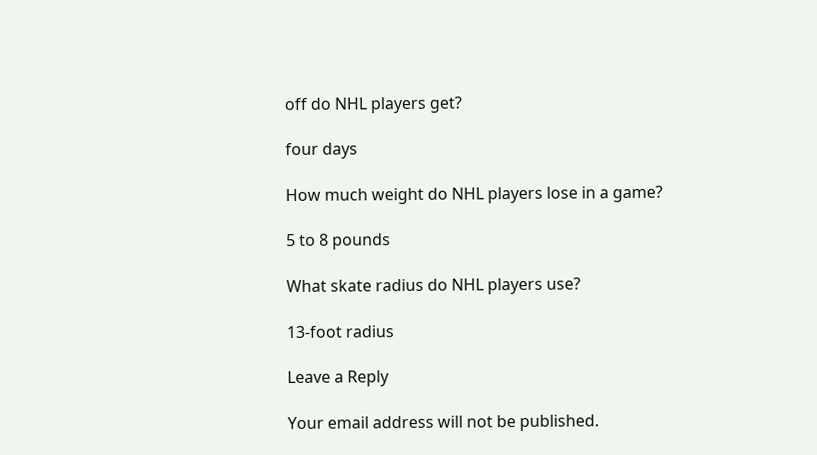off do NHL players get?

four days

How much weight do NHL players lose in a game?

5 to 8 pounds

What skate radius do NHL players use?

13-foot radius

Leave a Reply

Your email address will not be published.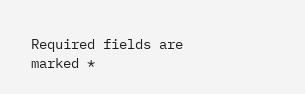Required fields are marked *